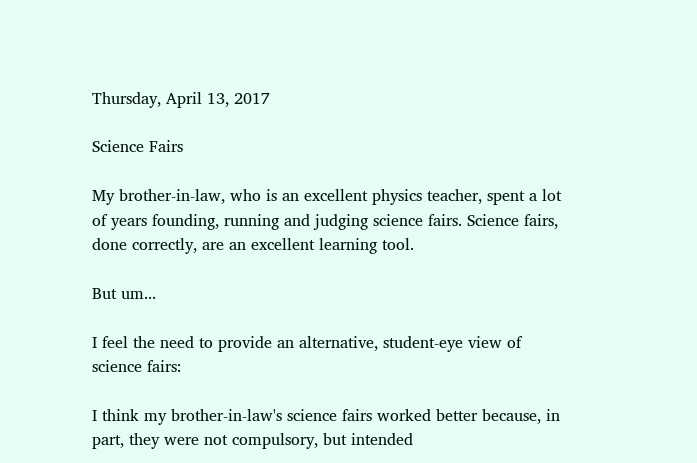Thursday, April 13, 2017

Science Fairs

My brother-in-law, who is an excellent physics teacher, spent a lot of years founding, running and judging science fairs. Science fairs, done correctly, are an excellent learning tool.

But um...

I feel the need to provide an alternative, student-eye view of science fairs:

I think my brother-in-law's science fairs worked better because, in part, they were not compulsory, but intended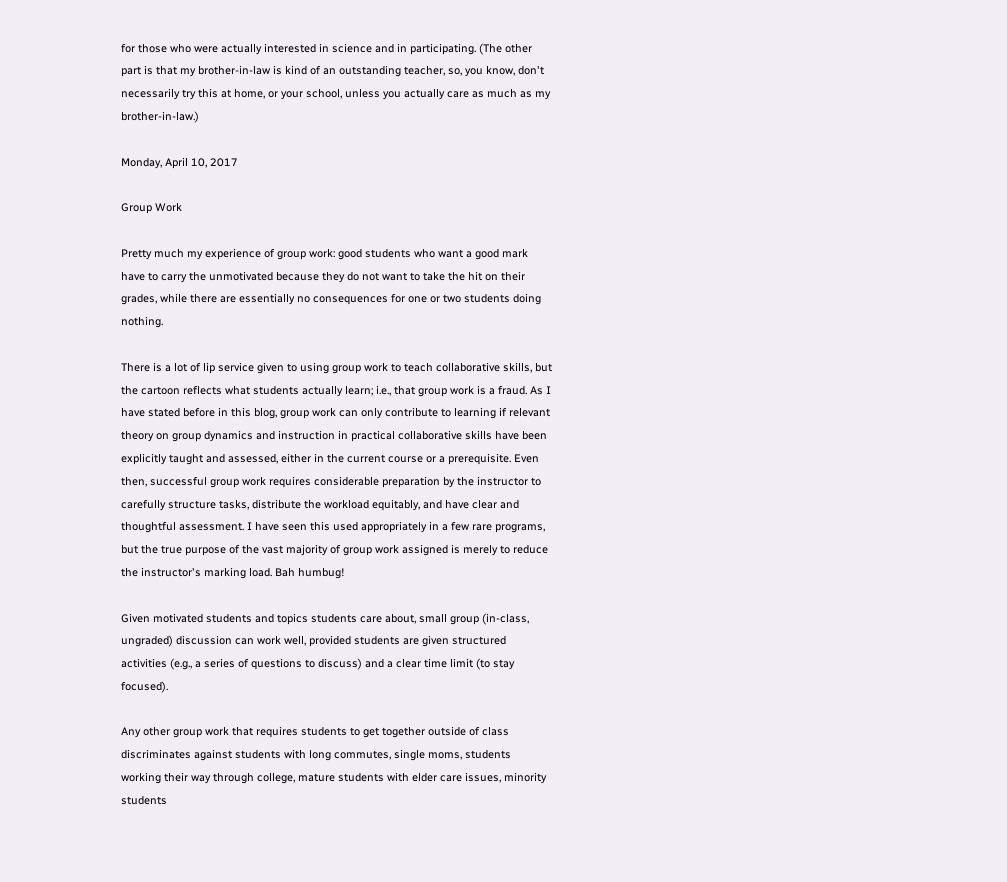for those who were actually interested in science and in participating. (The other part is that my brother-in-law is kind of an outstanding teacher, so, you know, don't necessarily try this at home, or your school, unless you actually care as much as my brother-in-law.)

Monday, April 10, 2017

Group Work

Pretty much my experience of group work: good students who want a good mark have to carry the unmotivated because they do not want to take the hit on their grades, while there are essentially no consequences for one or two students doing nothing.

There is a lot of lip service given to using group work to teach collaborative skills, but the cartoon reflects what students actually learn; i.e., that group work is a fraud. As I have stated before in this blog, group work can only contribute to learning if relevant theory on group dynamics and instruction in practical collaborative skills have been explicitly taught and assessed, either in the current course or a prerequisite. Even then, successful group work requires considerable preparation by the instructor to carefully structure tasks, distribute the workload equitably, and have clear and thoughtful assessment. I have seen this used appropriately in a few rare programs, but the true purpose of the vast majority of group work assigned is merely to reduce the instructor's marking load. Bah humbug!

Given motivated students and topics students care about, small group (in-class, ungraded) discussion can work well, provided students are given structured activities (e.g., a series of questions to discuss) and a clear time limit (to stay focused).

Any other group work that requires students to get together outside of class discriminates against students with long commutes, single moms, students working their way through college, mature students with elder care issues, minority students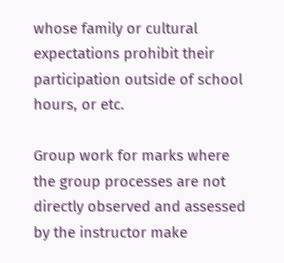whose family or cultural expectations prohibit their participation outside of school hours, or etc.

Group work for marks where the group processes are not directly observed and assessed by the instructor make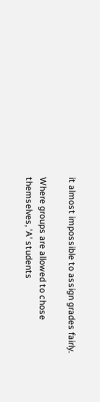it almost impossible to assign grades fairly.

Where groups are allowed to chose themselves, 'A' students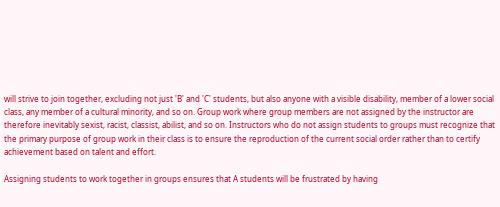will strive to join together, excluding not just 'B' and 'C' students, but also anyone with a visible disability, member of a lower social class, any member of a cultural minority, and so on. Group work where group members are not assigned by the instructor are therefore inevitably sexist, racist, classist, abilist, and so on. Instructors who do not assign students to groups must recognize that the primary purpose of group work in their class is to ensure the reproduction of the current social order rather than to certify achievement based on talent and effort.

Assigning students to work together in groups ensures that A students will be frustrated by having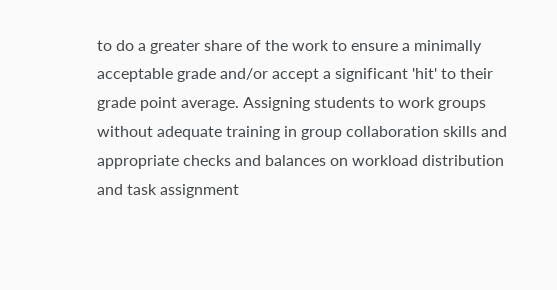to do a greater share of the work to ensure a minimally acceptable grade and/or accept a significant 'hit' to their grade point average. Assigning students to work groups without adequate training in group collaboration skills and appropriate checks and balances on workload distribution and task assignment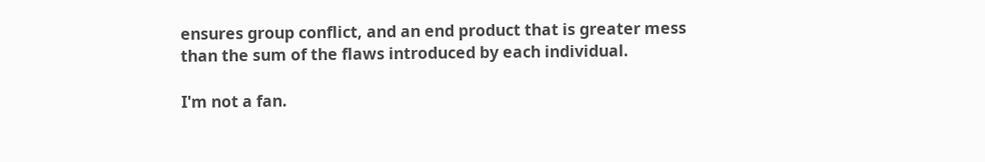ensures group conflict, and an end product that is greater mess than the sum of the flaws introduced by each individual.

I'm not a fan.